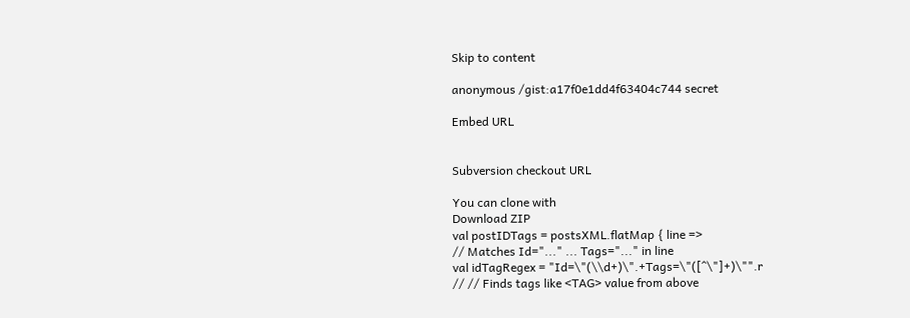Skip to content

anonymous /gist:a17f0e1dd4f63404c744 secret

Embed URL


Subversion checkout URL

You can clone with
Download ZIP
val postIDTags = postsXML.flatMap { line =>
// Matches Id="..." ... Tags="..." in line
val idTagRegex = "Id=\"(\\d+)\".+Tags=\"([^\"]+)\"".r
// // Finds tags like <TAG> value from above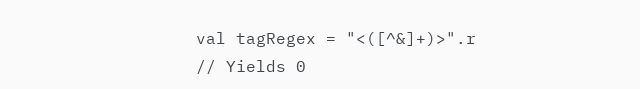val tagRegex = "<([^&]+)>".r
// Yields 0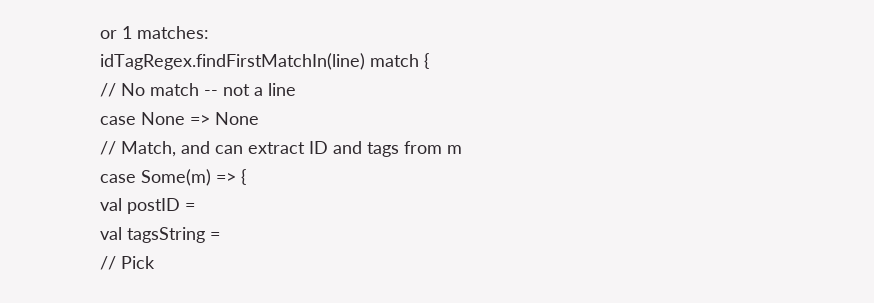or 1 matches:
idTagRegex.findFirstMatchIn(line) match {
// No match -- not a line
case None => None
// Match, and can extract ID and tags from m
case Some(m) => {
val postID =
val tagsString =
// Pick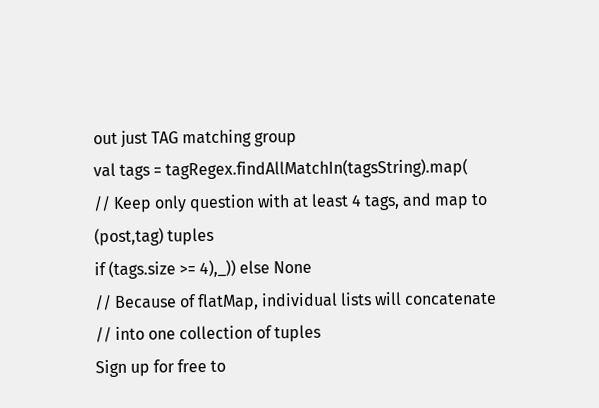out just TAG matching group
val tags = tagRegex.findAllMatchIn(tagsString).map(
// Keep only question with at least 4 tags, and map to (post,tag) tuples
if (tags.size >= 4),_)) else None
// Because of flatMap, individual lists will concatenate
// into one collection of tuples
Sign up for free to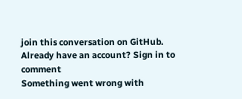join this conversation on GitHub. Already have an account? Sign in to comment
Something went wrong with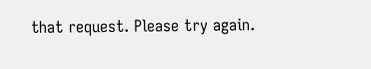that request. Please try again.